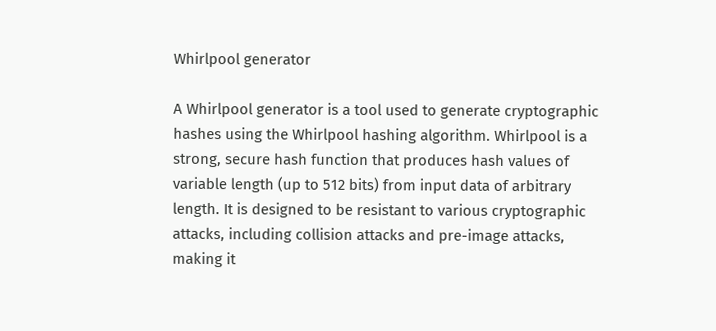Whirlpool generator

A Whirlpool generator is a tool used to generate cryptographic hashes using the Whirlpool hashing algorithm. Whirlpool is a strong, secure hash function that produces hash values of variable length (up to 512 bits) from input data of arbitrary length. It is designed to be resistant to various cryptographic attacks, including collision attacks and pre-image attacks, making it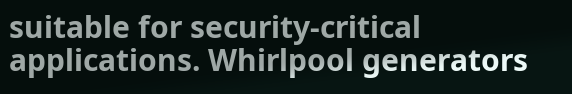suitable for security-critical applications. Whirlpool generators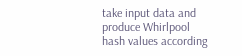take input data and produce Whirlpool hash values according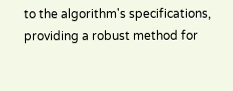to the algorithm's specifications, providing a robust method for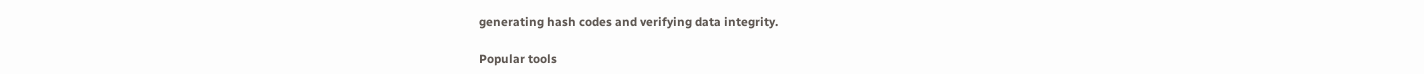generating hash codes and verifying data integrity.

Popular tools